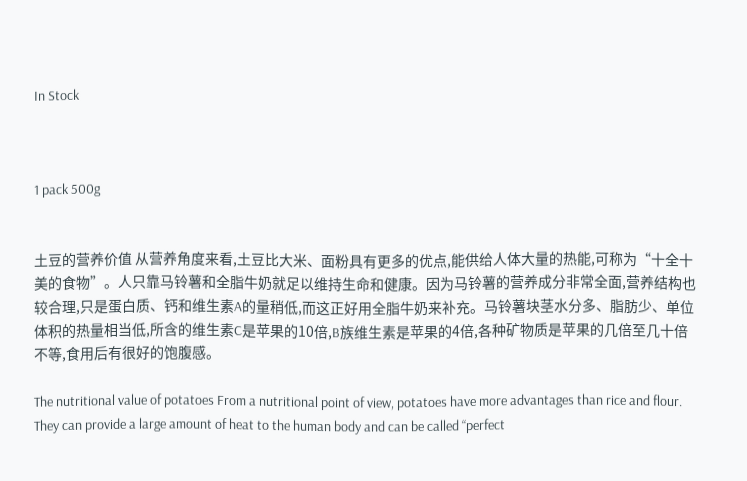In Stock



1 pack 500g


土豆的营养价值 从营养角度来看,土豆比大米、面粉具有更多的优点,能供给人体大量的热能,可称为“十全十美的食物”。人只靠马铃薯和全脂牛奶就足以维持生命和健康。因为马铃薯的营养成分非常全面,营养结构也较合理,只是蛋白质、钙和维生素A的量稍低,而这正好用全脂牛奶来补充。马铃薯块茎水分多、脂肪少、单位体积的热量相当低,所含的维生素C是苹果的10倍,B族维生素是苹果的4倍,各种矿物质是苹果的几倍至几十倍不等,食用后有很好的饱腹感。

The nutritional value of potatoes From a nutritional point of view, potatoes have more advantages than rice and flour. They can provide a large amount of heat to the human body and can be called “perfect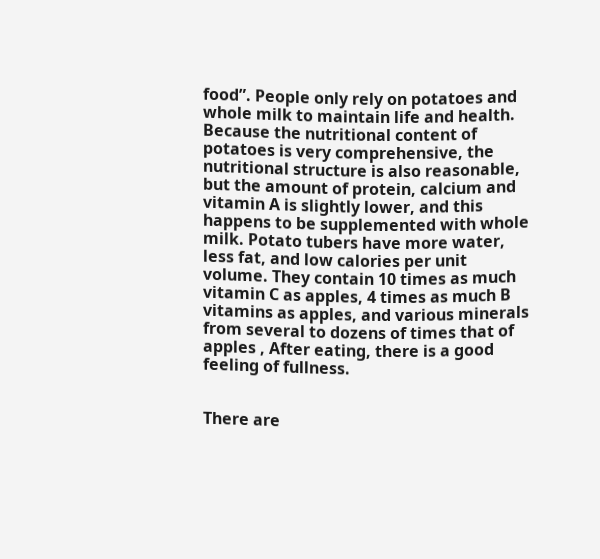food”. People only rely on potatoes and whole milk to maintain life and health. Because the nutritional content of potatoes is very comprehensive, the nutritional structure is also reasonable, but the amount of protein, calcium and vitamin A is slightly lower, and this happens to be supplemented with whole milk. Potato tubers have more water, less fat, and low calories per unit volume. They contain 10 times as much vitamin C as apples, 4 times as much B vitamins as apples, and various minerals from several to dozens of times that of apples , After eating, there is a good feeling of fullness.


There are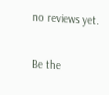no reviews yet.

Be the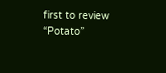first to review “Potato”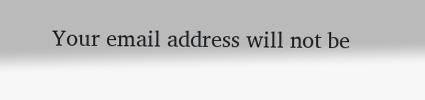Your email address will not be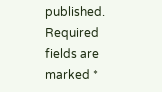published. Required fields are marked *